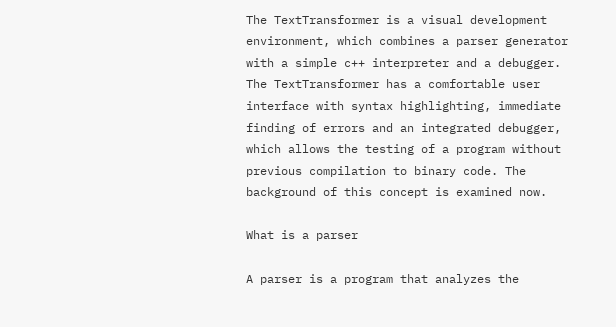The TextTransformer is a visual development environment, which combines a parser generator with a simple c++ interpreter and a debugger.
The TextTransformer has a comfortable user interface with syntax highlighting, immediate finding of errors and an integrated debugger, which allows the testing of a program without previous compilation to binary code. The background of this concept is examined now.

What is a parser

A parser is a program that analyzes the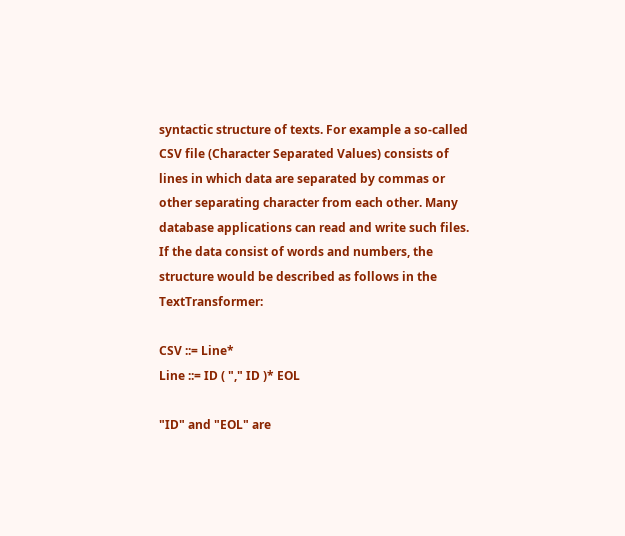syntactic structure of texts. For example a so-called CSV file (Character Separated Values) consists of lines in which data are separated by commas or other separating character from each other. Many database applications can read and write such files.
If the data consist of words and numbers, the structure would be described as follows in the TextTransformer:

CSV ::= Line*
Line ::= ID ( "," ID )* EOL

"ID" and "EOL" are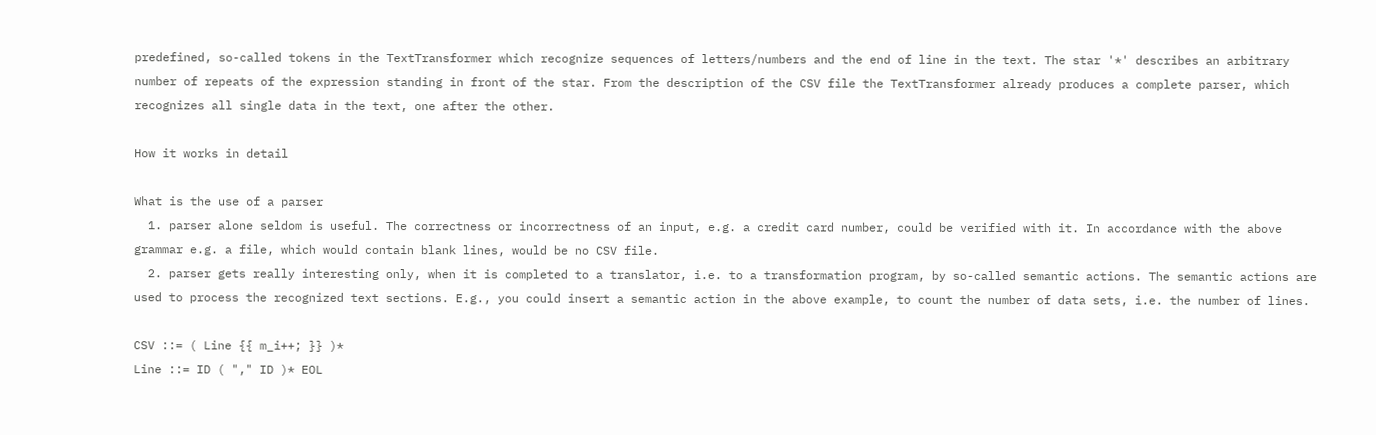predefined, so-called tokens in the TextTransformer which recognize sequences of letters/numbers and the end of line in the text. The star '*' describes an arbitrary number of repeats of the expression standing in front of the star. From the description of the CSV file the TextTransformer already produces a complete parser, which recognizes all single data in the text, one after the other.

How it works in detail

What is the use of a parser
  1. parser alone seldom is useful. The correctness or incorrectness of an input, e.g. a credit card number, could be verified with it. In accordance with the above grammar e.g. a file, which would contain blank lines, would be no CSV file.
  2. parser gets really interesting only, when it is completed to a translator, i.e. to a transformation program, by so-called semantic actions. The semantic actions are used to process the recognized text sections. E.g., you could insert a semantic action in the above example, to count the number of data sets, i.e. the number of lines.

CSV ::= ( Line {{ m_i++; }} )*
Line ::= ID ( "," ID )* EOL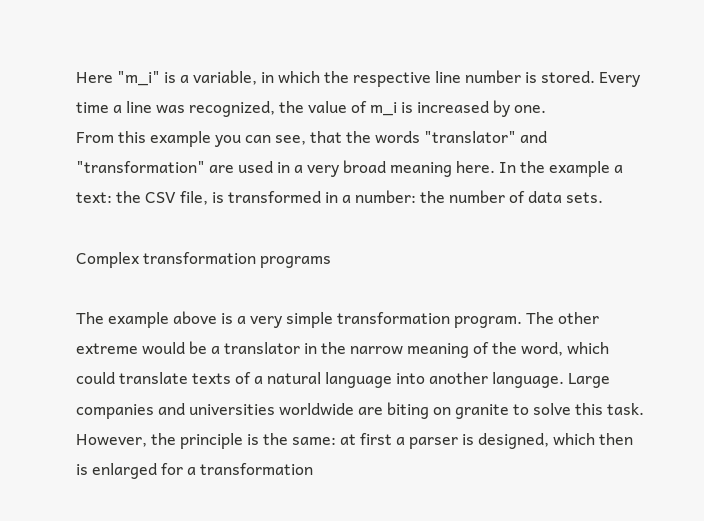Here "m_i" is a variable, in which the respective line number is stored. Every time a line was recognized, the value of m_i is increased by one.
From this example you can see, that the words "translator" and "transformation" are used in a very broad meaning here. In the example a text: the CSV file, is transformed in a number: the number of data sets.

Complex transformation programs

The example above is a very simple transformation program. The other extreme would be a translator in the narrow meaning of the word, which could translate texts of a natural language into another language. Large companies and universities worldwide are biting on granite to solve this task. However, the principle is the same: at first a parser is designed, which then is enlarged for a transformation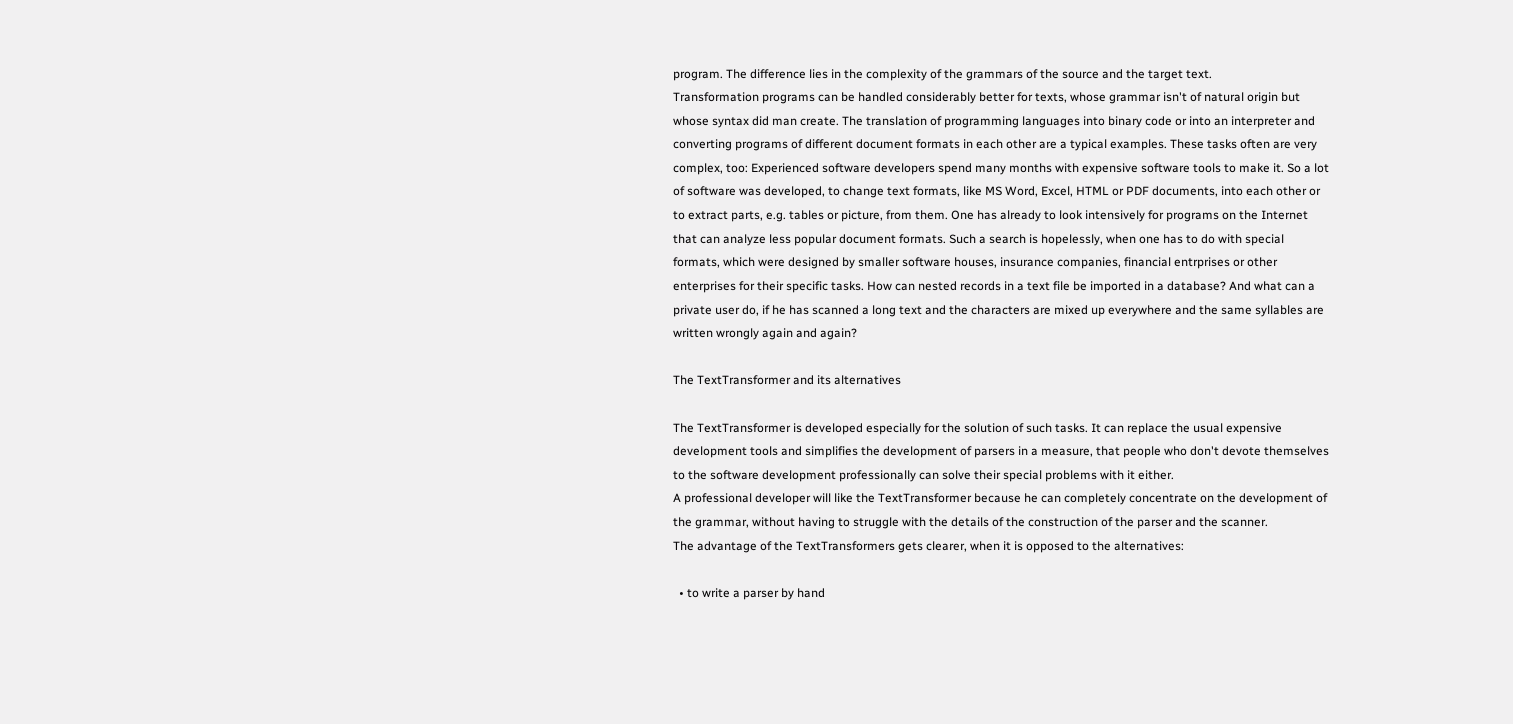program. The difference lies in the complexity of the grammars of the source and the target text.
Transformation programs can be handled considerably better for texts, whose grammar isn't of natural origin but whose syntax did man create. The translation of programming languages into binary code or into an interpreter and converting programs of different document formats in each other are a typical examples. These tasks often are very complex, too: Experienced software developers spend many months with expensive software tools to make it. So a lot of software was developed, to change text formats, like MS Word, Excel, HTML or PDF documents, into each other or to extract parts, e.g. tables or picture, from them. One has already to look intensively for programs on the Internet that can analyze less popular document formats. Such a search is hopelessly, when one has to do with special formats, which were designed by smaller software houses, insurance companies, financial entrprises or other enterprises for their specific tasks. How can nested records in a text file be imported in a database? And what can a private user do, if he has scanned a long text and the characters are mixed up everywhere and the same syllables are written wrongly again and again?

The TextTransformer and its alternatives

The TextTransformer is developed especially for the solution of such tasks. It can replace the usual expensive development tools and simplifies the development of parsers in a measure, that people who don't devote themselves to the software development professionally can solve their special problems with it either.
A professional developer will like the TextTransformer because he can completely concentrate on the development of the grammar, without having to struggle with the details of the construction of the parser and the scanner.
The advantage of the TextTransformers gets clearer, when it is opposed to the alternatives:

  • to write a parser by hand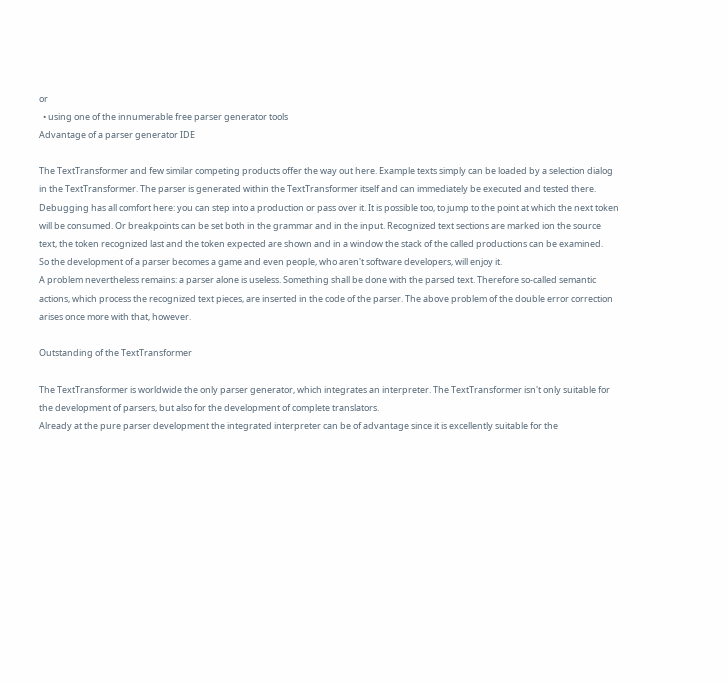or
  • using one of the innumerable free parser generator tools
Advantage of a parser generator IDE

The TextTransformer and few similar competing products offer the way out here. Example texts simply can be loaded by a selection dialog in the TextTransformer. The parser is generated within the TextTransformer itself and can immediately be executed and tested there. Debugging has all comfort here: you can step into a production or pass over it. It is possible too, to jump to the point at which the next token will be consumed. Or breakpoints can be set both in the grammar and in the input. Recognized text sections are marked ion the source text, the token recognized last and the token expected are shown and in a window the stack of the called productions can be examined.
So the development of a parser becomes a game and even people, who aren't software developers, will enjoy it.
A problem nevertheless remains: a parser alone is useless. Something shall be done with the parsed text. Therefore so-called semantic actions, which process the recognized text pieces, are inserted in the code of the parser. The above problem of the double error correction arises once more with that, however.

Outstanding of the TextTransformer

The TextTransformer is worldwide the only parser generator, which integrates an interpreter. The TextTransformer isn't only suitable for the development of parsers, but also for the development of complete translators.
Already at the pure parser development the integrated interpreter can be of advantage since it is excellently suitable for the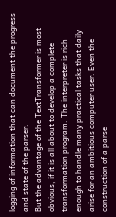logging of information that can document the progress and state of the parser.
But the advantage of the TextTransformer is most obvious, if it is all about to develop a complete transformation program. The interpreter is rich enough to handle many practical tasks that daily arise for an ambitious computer user. Even the construction of a parse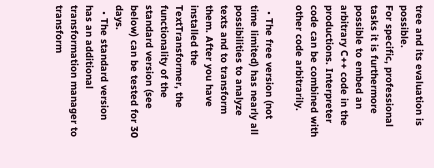tree and its evaluation is possible.
For specific, professional tasks it is furthermore possible to embed an arbitrary C++ code in the productions. Interpreter code can be combined with other code arbitrarily.

  • The free version (not time limited) has nearly all possibilities to analyze texts and to transform them. After you have installed the TextTransformer, the functionality of the standard version (see below) can be tested for 30 days.
  • The standard version has an additional transformation manager to transform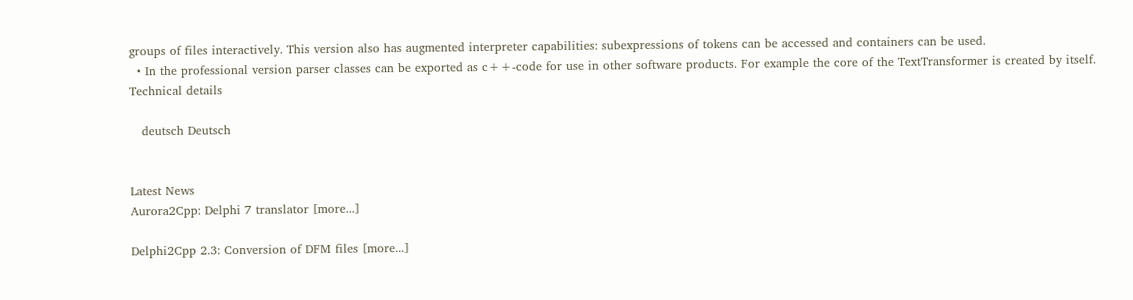groups of files interactively. This version also has augmented interpreter capabilities: subexpressions of tokens can be accessed and containers can be used.
  • In the professional version parser classes can be exported as c++-code for use in other software products. For example the core of the TextTransformer is created by itself.
Technical details

   deutsch Deutsch


Latest News
Aurora2Cpp: Delphi 7 translator [more...]

Delphi2Cpp 2.3: Conversion of DFM files [more...]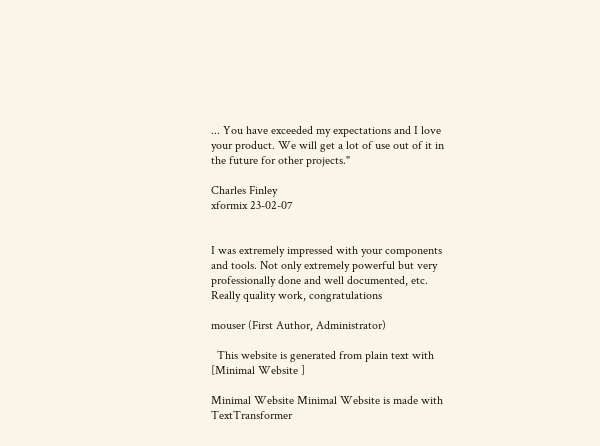... You have exceeded my expectations and I love your product. We will get a lot of use out of it in the future for other projects."

Charles Finley
xformix 23-02-07


I was extremely impressed with your components and tools. Not only extremely powerful but very professionally done and well documented, etc. Really quality work, congratulations

mouser (First Author, Administrator)

  This website is generated from plain text with [Minimal Website ]

Minimal Website Minimal Website is made with TextTransformer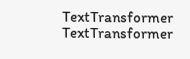TextTransformer TextTransformer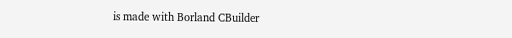is made with Borland CBuilder